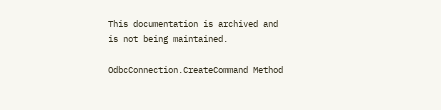This documentation is archived and is not being maintained.

OdbcConnection.CreateCommand Method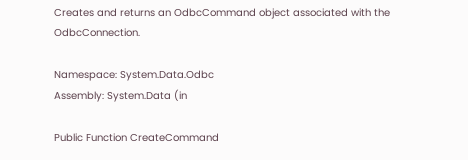Creates and returns an OdbcCommand object associated with the OdbcConnection.

Namespace: System.Data.Odbc
Assembly: System.Data (in

Public Function CreateCommand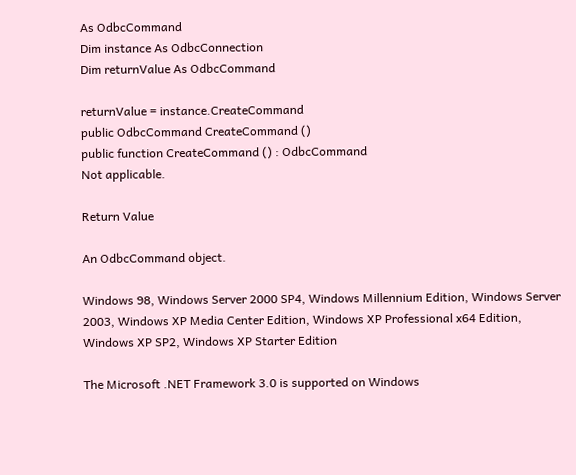As OdbcCommand
Dim instance As OdbcConnection
Dim returnValue As OdbcCommand

returnValue = instance.CreateCommand
public OdbcCommand CreateCommand ()
public function CreateCommand () : OdbcCommand
Not applicable.

Return Value

An OdbcCommand object.

Windows 98, Windows Server 2000 SP4, Windows Millennium Edition, Windows Server 2003, Windows XP Media Center Edition, Windows XP Professional x64 Edition, Windows XP SP2, Windows XP Starter Edition

The Microsoft .NET Framework 3.0 is supported on Windows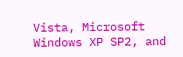Vista, Microsoft Windows XP SP2, and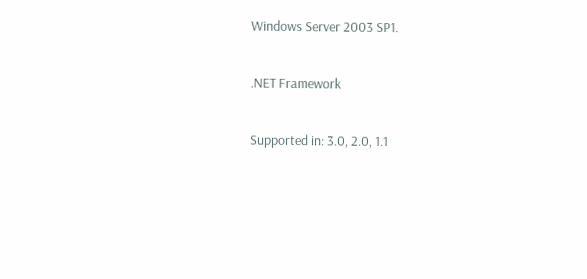Windows Server 2003 SP1.

.NET Framework

Supported in: 3.0, 2.0, 1.1